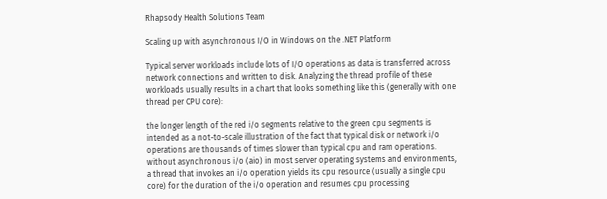Rhapsody Health Solutions Team

Scaling up with asynchronous I/O in Windows on the .NET Platform

Typical server workloads include lots of I/O operations as data is transferred across network connections and written to disk. Analyzing the thread profile of these workloads usually results in a chart that looks something like this (generally with one thread per CPU core):

the longer length of the red i/o segments relative to the green cpu segments is intended as a not-to-scale illustration of the fact that typical disk or network i/o operations are thousands of times slower than typical cpu and ram operations. without asynchronous i/o (aio) in most server operating systems and environments, a thread that invokes an i/o operation yields its cpu resource (usually a single cpu core) for the duration of the i/o operation and resumes cpu processing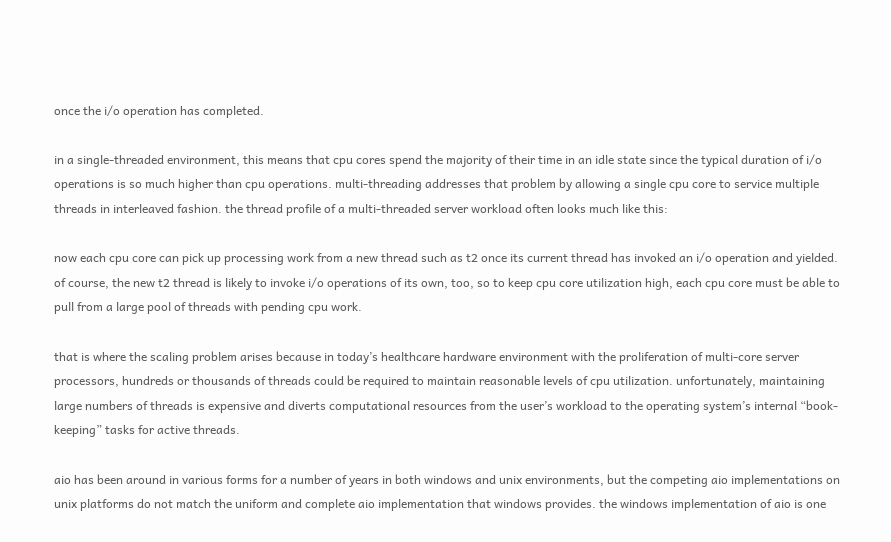once the i/o operation has completed.

in a single-threaded environment, this means that cpu cores spend the majority of their time in an idle state since the typical duration of i/o operations is so much higher than cpu operations. multi-threading addresses that problem by allowing a single cpu core to service multiple threads in interleaved fashion. the thread profile of a multi-threaded server workload often looks much like this:

now each cpu core can pick up processing work from a new thread such as t2 once its current thread has invoked an i/o operation and yielded. of course, the new t2 thread is likely to invoke i/o operations of its own, too, so to keep cpu core utilization high, each cpu core must be able to pull from a large pool of threads with pending cpu work.

that is where the scaling problem arises because in today’s healthcare hardware environment with the proliferation of multi-core server processors, hundreds or thousands of threads could be required to maintain reasonable levels of cpu utilization. unfortunately, maintaining large numbers of threads is expensive and diverts computational resources from the user’s workload to the operating system’s internal “book-keeping” tasks for active threads.

aio has been around in various forms for a number of years in both windows and unix environments, but the competing aio implementations on unix platforms do not match the uniform and complete aio implementation that windows provides. the windows implementation of aio is one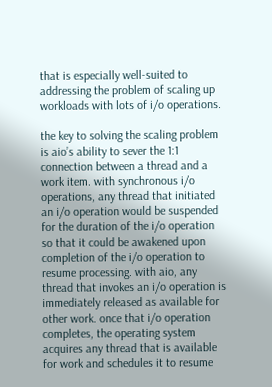that is especially well-suited to addressing the problem of scaling up workloads with lots of i/o operations.

the key to solving the scaling problem is aio’s ability to sever the 1:1 connection between a thread and a work item. with synchronous i/o operations, any thread that initiated an i/o operation would be suspended for the duration of the i/o operation so that it could be awakened upon completion of the i/o operation to resume processing. with aio, any thread that invokes an i/o operation is immediately released as available for other work. once that i/o operation completes, the operating system acquires any thread that is available for work and schedules it to resume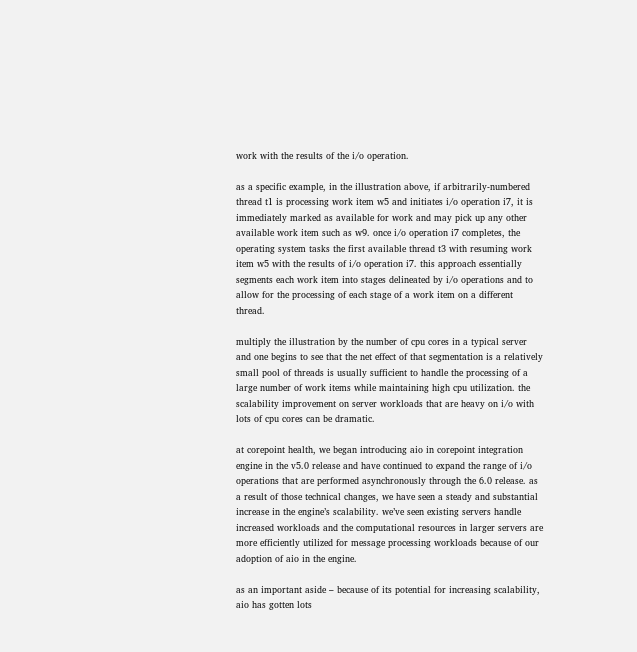work with the results of the i/o operation.

as a specific example, in the illustration above, if arbitrarily-numbered thread t1 is processing work item w5 and initiates i/o operation i7, it is immediately marked as available for work and may pick up any other available work item such as w9. once i/o operation i7 completes, the operating system tasks the first available thread t3 with resuming work item w5 with the results of i/o operation i7. this approach essentially segments each work item into stages delineated by i/o operations and to allow for the processing of each stage of a work item on a different thread.

multiply the illustration by the number of cpu cores in a typical server and one begins to see that the net effect of that segmentation is a relatively small pool of threads is usually sufficient to handle the processing of a large number of work items while maintaining high cpu utilization. the scalability improvement on server workloads that are heavy on i/o with lots of cpu cores can be dramatic.

at corepoint health, we began introducing aio in corepoint integration engine in the v5.0 release and have continued to expand the range of i/o operations that are performed asynchronously through the 6.0 release. as a result of those technical changes, we have seen a steady and substantial increase in the engine’s scalability. we’ve seen existing servers handle increased workloads and the computational resources in larger servers are more efficiently utilized for message processing workloads because of our adoption of aio in the engine.

as an important aside – because of its potential for increasing scalability, aio has gotten lots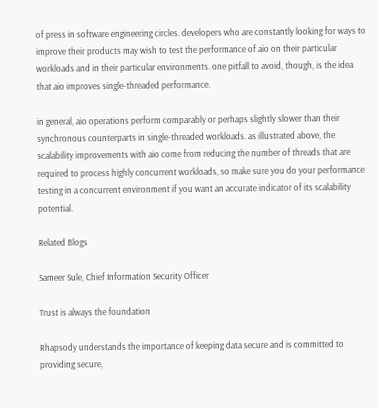of press in software engineering circles. developers who are constantly looking for ways to improve their products may wish to test the performance of aio on their particular workloads and in their particular environments. one pitfall to avoid, though, is the idea that aio improves single-threaded performance.

in general, aio operations perform comparably or perhaps slightly slower than their synchronous counterparts in single-threaded workloads. as illustrated above, the scalability improvements with aio come from reducing the number of threads that are required to process highly concurrent workloads, so make sure you do your performance testing in a concurrent environment if you want an accurate indicator of its scalability potential.

Related Blogs

Sameer Sule, Chief Information Security Officer

Trust is always the foundation

Rhapsody understands the importance of keeping data secure and is committed to providing secure,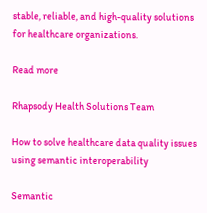stable, reliable, and high-quality solutions for healthcare organizations.

Read more

Rhapsody Health Solutions Team

How to solve healthcare data quality issues using semantic interoperability

Semantic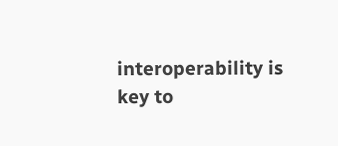interoperability is key to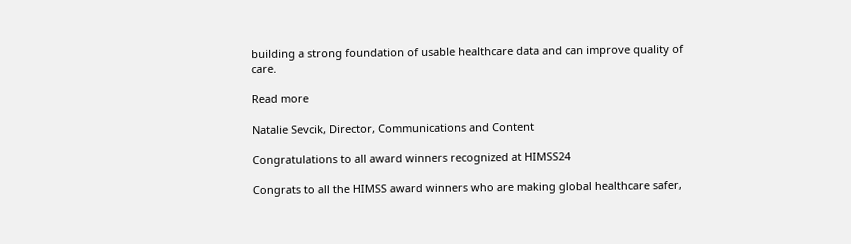building a strong foundation of usable healthcare data and can improve quality of care.

Read more

Natalie Sevcik, Director, Communications and Content

Congratulations to all award winners recognized at HIMSS24

Congrats to all the HIMSS award winners who are making global healthcare safer,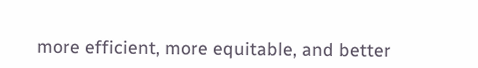more efficient, more equitable, and better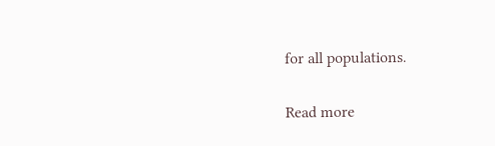for all populations.

Read more